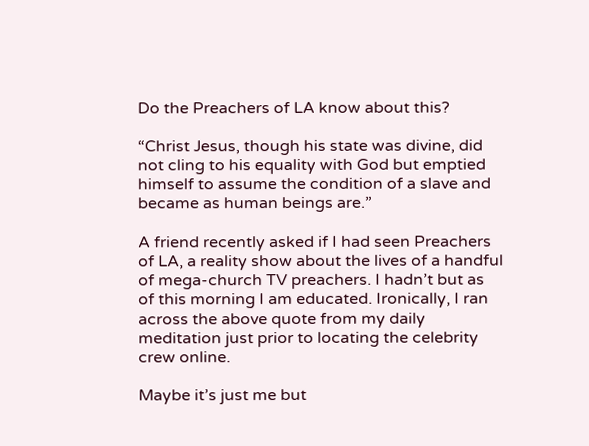Do the Preachers of LA know about this?

“Christ Jesus, though his state was divine, did not cling to his equality with God but emptied himself to assume the condition of a slave and became as human beings are.”

A friend recently asked if I had seen Preachers of LA, a reality show about the lives of a handful of mega-church TV preachers. I hadn’t but as of this morning I am educated. Ironically, I ran across the above quote from my daily meditation just prior to locating the celebrity crew online.

Maybe it’s just me but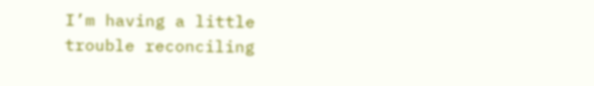I’m having a little trouble reconciling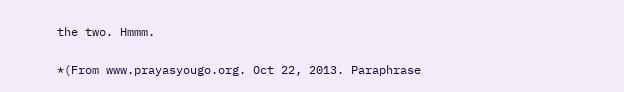the two. Hmmm.

*(From www.prayasyougo.org. Oct 22, 2013. Paraphrase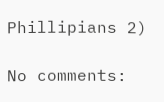Phillipians 2)

No comments: